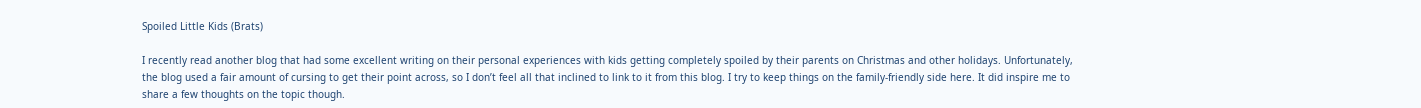Spoiled Little Kids (Brats)

I recently read another blog that had some excellent writing on their personal experiences with kids getting completely spoiled by their parents on Christmas and other holidays. Unfortunately, the blog used a fair amount of cursing to get their point across, so I don’t feel all that inclined to link to it from this blog. I try to keep things on the family-friendly side here. It did inspire me to share a few thoughts on the topic though.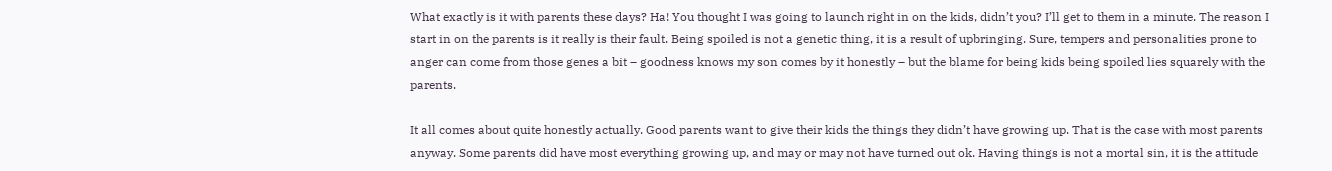What exactly is it with parents these days? Ha! You thought I was going to launch right in on the kids, didn’t you? I’ll get to them in a minute. The reason I start in on the parents is it really is their fault. Being spoiled is not a genetic thing, it is a result of upbringing. Sure, tempers and personalities prone to anger can come from those genes a bit – goodness knows my son comes by it honestly – but the blame for being kids being spoiled lies squarely with the parents.

It all comes about quite honestly actually. Good parents want to give their kids the things they didn’t have growing up. That is the case with most parents anyway. Some parents did have most everything growing up, and may or may not have turned out ok. Having things is not a mortal sin, it is the attitude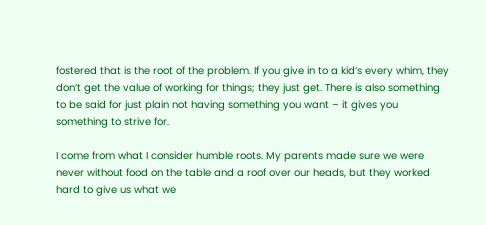fostered that is the root of the problem. If you give in to a kid’s every whim, they don’t get the value of working for things; they just get. There is also something to be said for just plain not having something you want – it gives you something to strive for.

I come from what I consider humble roots. My parents made sure we were never without food on the table and a roof over our heads, but they worked hard to give us what we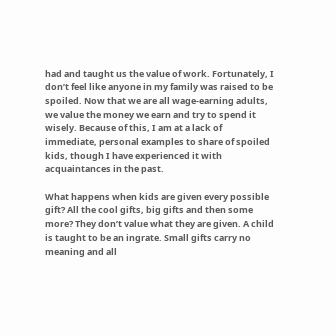had and taught us the value of work. Fortunately, I don’t feel like anyone in my family was raised to be spoiled. Now that we are all wage-earning adults, we value the money we earn and try to spend it wisely. Because of this, I am at a lack of immediate, personal examples to share of spoiled kids, though I have experienced it with acquaintances in the past.

What happens when kids are given every possible gift? All the cool gifts, big gifts and then some more? They don’t value what they are given. A child is taught to be an ingrate. Small gifts carry no meaning and all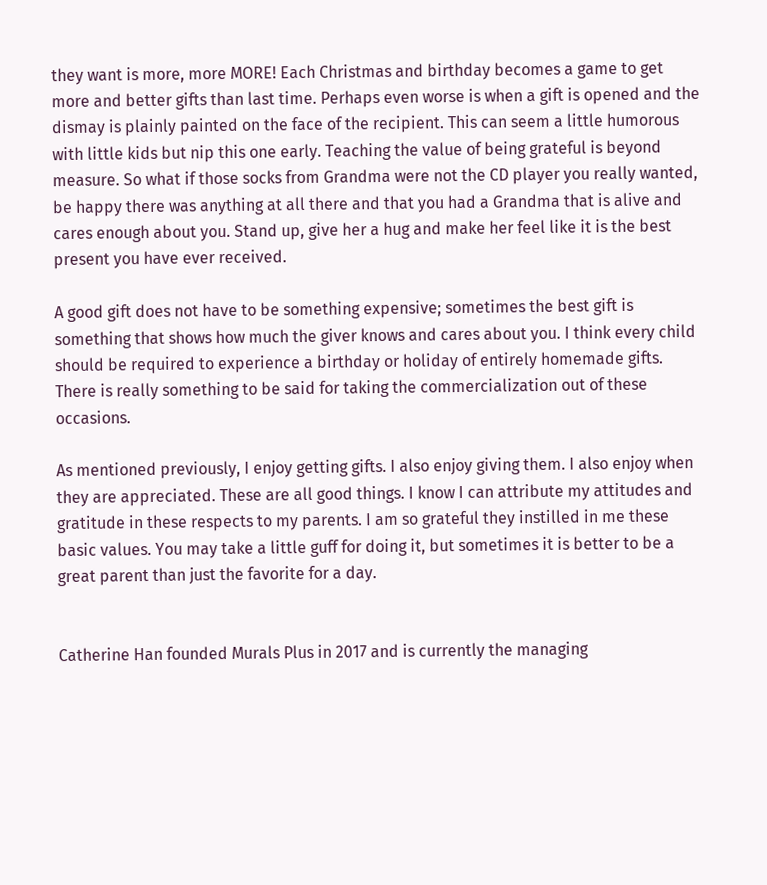they want is more, more MORE! Each Christmas and birthday becomes a game to get more and better gifts than last time. Perhaps even worse is when a gift is opened and the dismay is plainly painted on the face of the recipient. This can seem a little humorous with little kids but nip this one early. Teaching the value of being grateful is beyond measure. So what if those socks from Grandma were not the CD player you really wanted, be happy there was anything at all there and that you had a Grandma that is alive and cares enough about you. Stand up, give her a hug and make her feel like it is the best present you have ever received.

A good gift does not have to be something expensive; sometimes the best gift is something that shows how much the giver knows and cares about you. I think every child should be required to experience a birthday or holiday of entirely homemade gifts. There is really something to be said for taking the commercialization out of these occasions.

As mentioned previously, I enjoy getting gifts. I also enjoy giving them. I also enjoy when they are appreciated. These are all good things. I know I can attribute my attitudes and gratitude in these respects to my parents. I am so grateful they instilled in me these basic values. You may take a little guff for doing it, but sometimes it is better to be a great parent than just the favorite for a day.


Catherine Han founded Murals Plus in 2017 and is currently the managing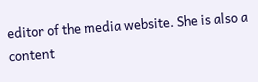editor of the media website. She is also a content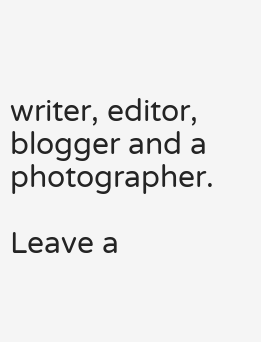writer, editor, blogger and a photographer.

Leave a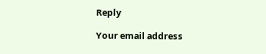Reply

Your email address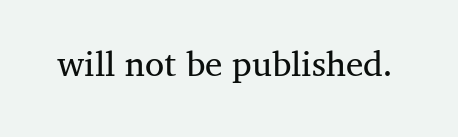will not be published.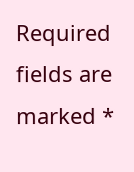Required fields are marked *